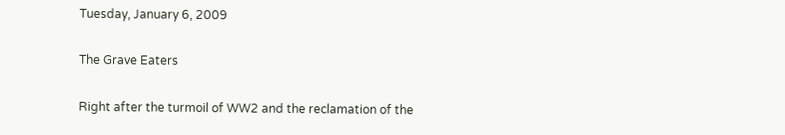Tuesday, January 6, 2009

The Grave Eaters

Right after the turmoil of WW2 and the reclamation of the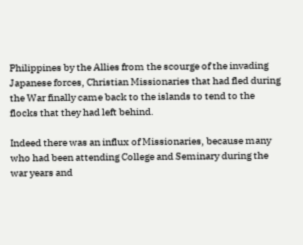Philippines by the Allies from the scourge of the invading Japanese forces, Christian Missionaries that had fled during the War finally came back to the islands to tend to the flocks that they had left behind.

Indeed there was an influx of Missionaries, because many who had been attending College and Seminary during the war years and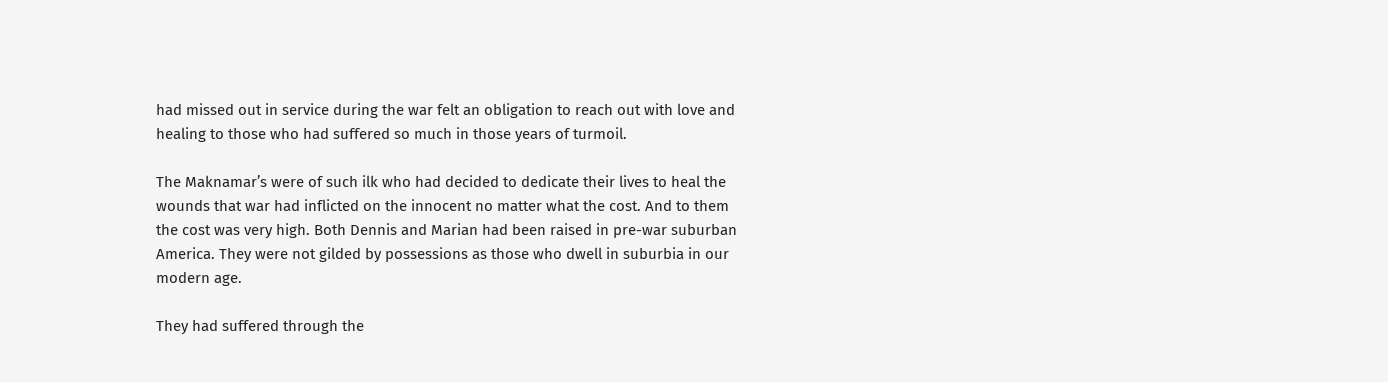had missed out in service during the war felt an obligation to reach out with love and healing to those who had suffered so much in those years of turmoil.

The Maknamar’s were of such ilk who had decided to dedicate their lives to heal the wounds that war had inflicted on the innocent no matter what the cost. And to them the cost was very high. Both Dennis and Marian had been raised in pre-war suburban America. They were not gilded by possessions as those who dwell in suburbia in our modern age.

They had suffered through the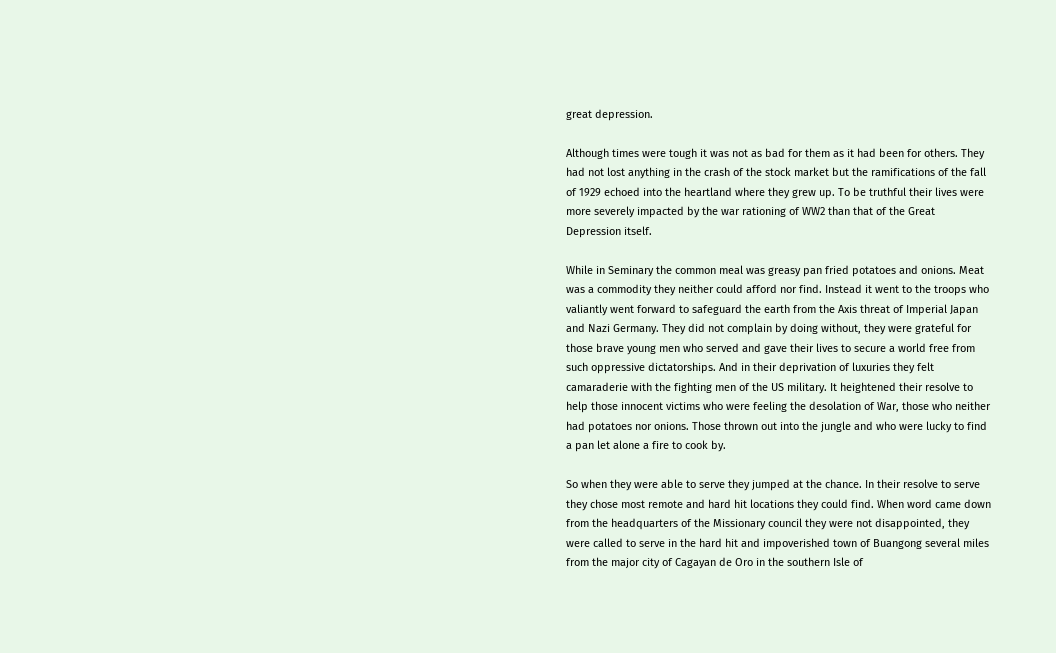great depression.

Although times were tough it was not as bad for them as it had been for others. They had not lost anything in the crash of the stock market but the ramifications of the fall of 1929 echoed into the heartland where they grew up. To be truthful their lives were more severely impacted by the war rationing of WW2 than that of the Great Depression itself.

While in Seminary the common meal was greasy pan fried potatoes and onions. Meat was a commodity they neither could afford nor find. Instead it went to the troops who valiantly went forward to safeguard the earth from the Axis threat of Imperial Japan and Nazi Germany. They did not complain by doing without, they were grateful for those brave young men who served and gave their lives to secure a world free from such oppressive dictatorships. And in their deprivation of luxuries they felt camaraderie with the fighting men of the US military. It heightened their resolve to help those innocent victims who were feeling the desolation of War, those who neither had potatoes nor onions. Those thrown out into the jungle and who were lucky to find a pan let alone a fire to cook by.

So when they were able to serve they jumped at the chance. In their resolve to serve they chose most remote and hard hit locations they could find. When word came down from the headquarters of the Missionary council they were not disappointed, they were called to serve in the hard hit and impoverished town of Buangong several miles from the major city of Cagayan de Oro in the southern Isle of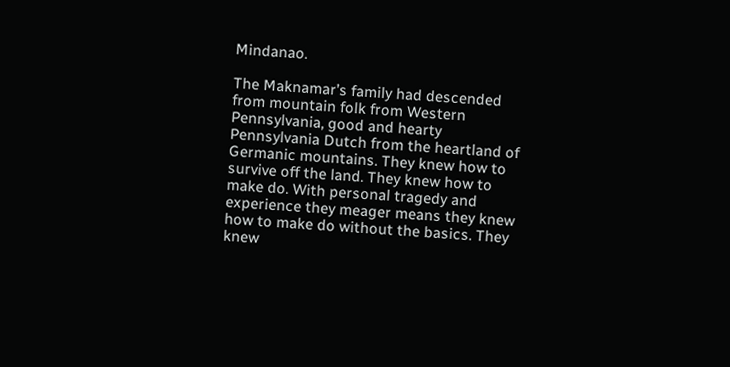Mindanao.

The Maknamar’s family had descended from mountain folk from Western Pennsylvania, good and hearty Pennsylvania Dutch from the heartland of Germanic mountains. They knew how to survive off the land. They knew how to make do. With personal tragedy and experience they meager means they knew how to make do without the basics. They knew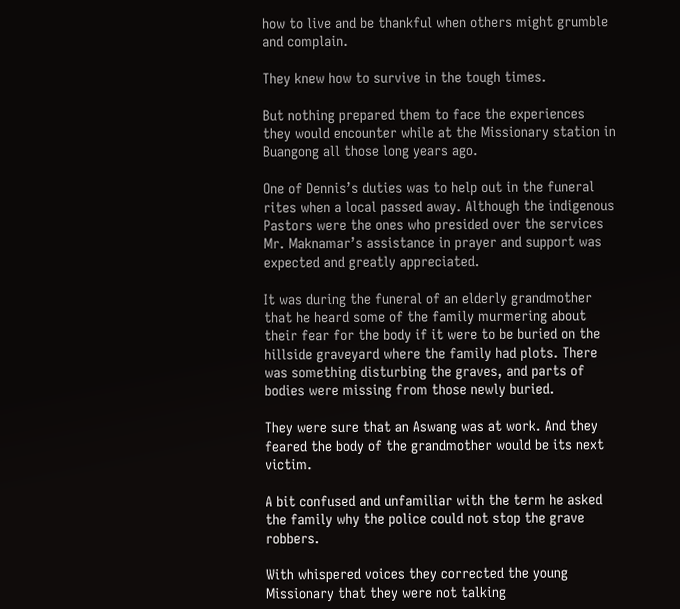how to live and be thankful when others might grumble and complain.

They knew how to survive in the tough times.

But nothing prepared them to face the experiences they would encounter while at the Missionary station in Buangong all those long years ago.

One of Dennis’s duties was to help out in the funeral rites when a local passed away. Although the indigenous Pastors were the ones who presided over the services Mr. Maknamar’s assistance in prayer and support was expected and greatly appreciated.

It was during the funeral of an elderly grandmother that he heard some of the family murmering about their fear for the body if it were to be buried on the hillside graveyard where the family had plots. There was something disturbing the graves, and parts of bodies were missing from those newly buried.

They were sure that an Aswang was at work. And they feared the body of the grandmother would be its next victim.

A bit confused and unfamiliar with the term he asked the family why the police could not stop the grave robbers.

With whispered voices they corrected the young Missionary that they were not talking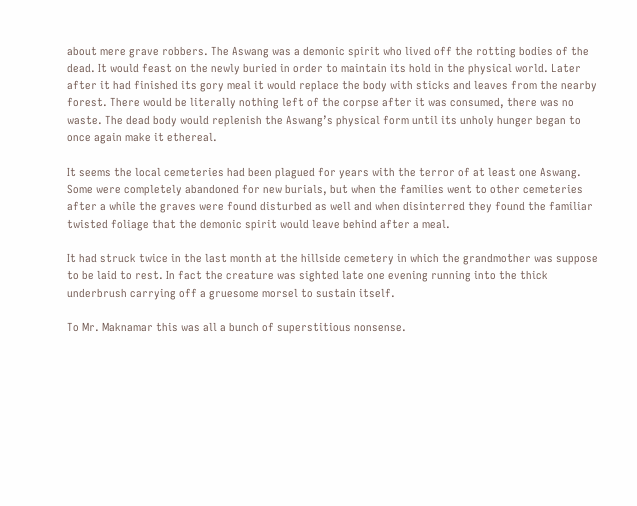about mere grave robbers. The Aswang was a demonic spirit who lived off the rotting bodies of the dead. It would feast on the newly buried in order to maintain its hold in the physical world. Later after it had finished its gory meal it would replace the body with sticks and leaves from the nearby forest. There would be literally nothing left of the corpse after it was consumed, there was no waste. The dead body would replenish the Aswang’s physical form until its unholy hunger began to once again make it ethereal.

It seems the local cemeteries had been plagued for years with the terror of at least one Aswang. Some were completely abandoned for new burials, but when the families went to other cemeteries after a while the graves were found disturbed as well and when disinterred they found the familiar twisted foliage that the demonic spirit would leave behind after a meal.

It had struck twice in the last month at the hillside cemetery in which the grandmother was suppose to be laid to rest. In fact the creature was sighted late one evening running into the thick underbrush carrying off a gruesome morsel to sustain itself.

To Mr. Maknamar this was all a bunch of superstitious nonsense.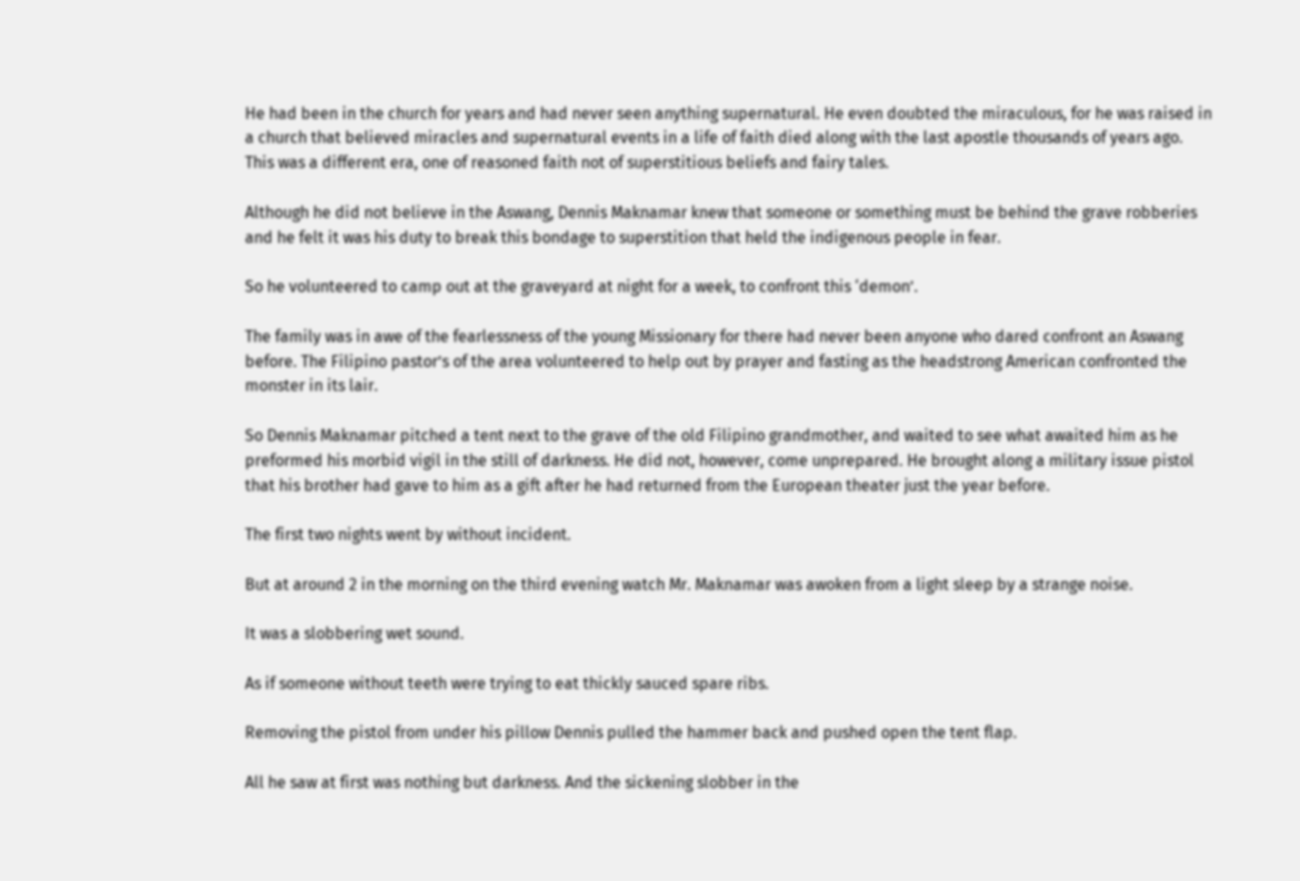He had been in the church for years and had never seen anything supernatural. He even doubted the miraculous, for he was raised in a church that believed miracles and supernatural events in a life of faith died along with the last apostle thousands of years ago. This was a different era, one of reasoned faith not of superstitious beliefs and fairy tales.

Although he did not believe in the Aswang, Dennis Maknamar knew that someone or something must be behind the grave robberies and he felt it was his duty to break this bondage to superstition that held the indigenous people in fear.

So he volunteered to camp out at the graveyard at night for a week, to confront this ‘demon’.

The family was in awe of the fearlessness of the young Missionary for there had never been anyone who dared confront an Aswang before. The Filipino pastor’s of the area volunteered to help out by prayer and fasting as the headstrong American confronted the monster in its lair.

So Dennis Maknamar pitched a tent next to the grave of the old Filipino grandmother, and waited to see what awaited him as he preformed his morbid vigil in the still of darkness. He did not, however, come unprepared. He brought along a military issue pistol that his brother had gave to him as a gift after he had returned from the European theater just the year before.

The first two nights went by without incident.

But at around 2 in the morning on the third evening watch Mr. Maknamar was awoken from a light sleep by a strange noise.

It was a slobbering wet sound.

As if someone without teeth were trying to eat thickly sauced spare ribs.

Removing the pistol from under his pillow Dennis pulled the hammer back and pushed open the tent flap.

All he saw at first was nothing but darkness. And the sickening slobber in the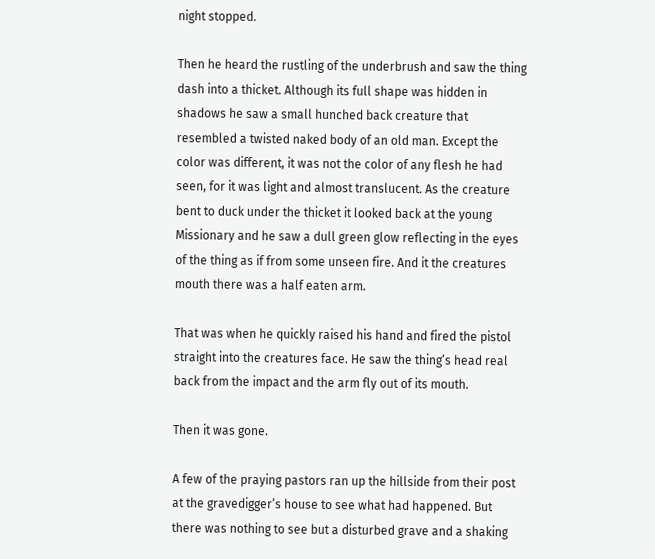night stopped.

Then he heard the rustling of the underbrush and saw the thing dash into a thicket. Although its full shape was hidden in shadows he saw a small hunched back creature that resembled a twisted naked body of an old man. Except the color was different, it was not the color of any flesh he had seen, for it was light and almost translucent. As the creature bent to duck under the thicket it looked back at the young Missionary and he saw a dull green glow reflecting in the eyes of the thing as if from some unseen fire. And it the creatures mouth there was a half eaten arm.

That was when he quickly raised his hand and fired the pistol straight into the creatures face. He saw the thing’s head real back from the impact and the arm fly out of its mouth.

Then it was gone.

A few of the praying pastors ran up the hillside from their post at the gravedigger’s house to see what had happened. But there was nothing to see but a disturbed grave and a shaking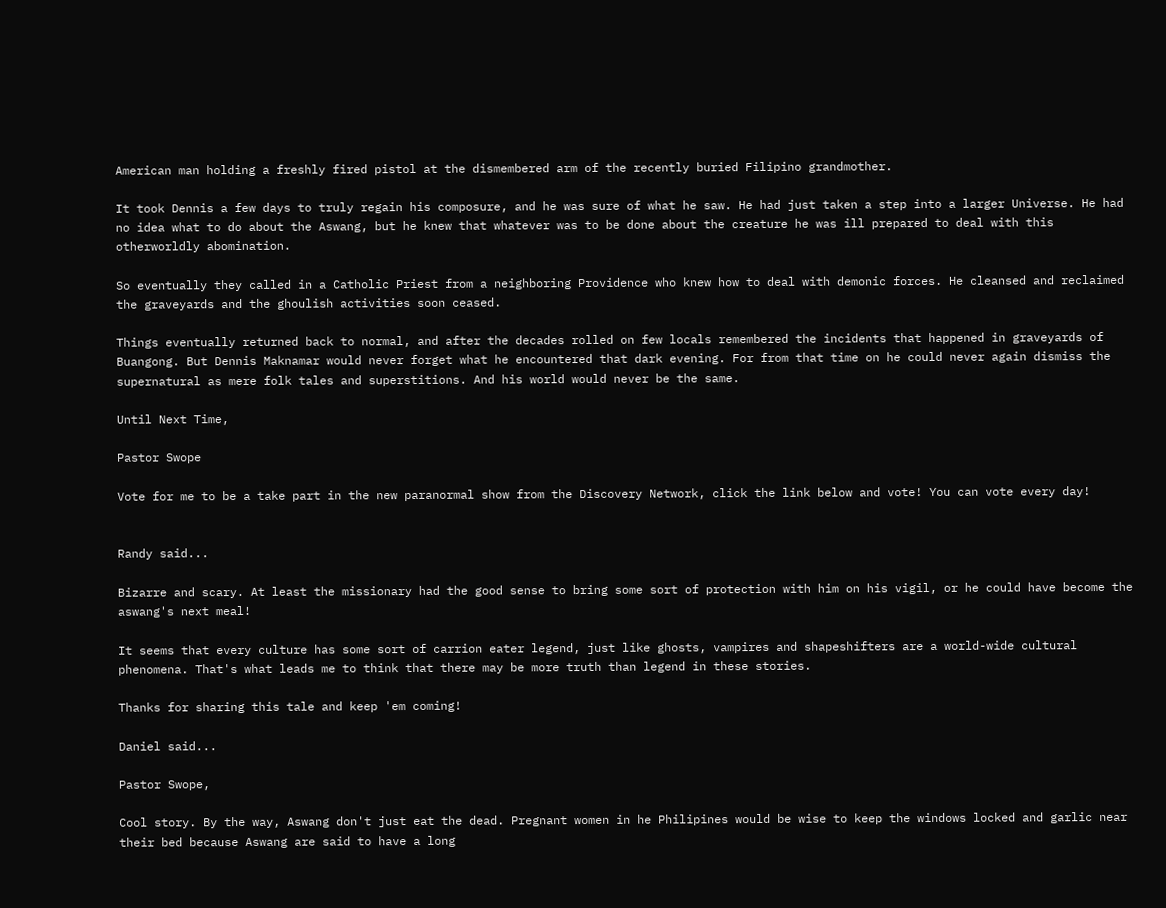American man holding a freshly fired pistol at the dismembered arm of the recently buried Filipino grandmother.

It took Dennis a few days to truly regain his composure, and he was sure of what he saw. He had just taken a step into a larger Universe. He had no idea what to do about the Aswang, but he knew that whatever was to be done about the creature he was ill prepared to deal with this otherworldly abomination.

So eventually they called in a Catholic Priest from a neighboring Providence who knew how to deal with demonic forces. He cleansed and reclaimed the graveyards and the ghoulish activities soon ceased.

Things eventually returned back to normal, and after the decades rolled on few locals remembered the incidents that happened in graveyards of Buangong. But Dennis Maknamar would never forget what he encountered that dark evening. For from that time on he could never again dismiss the supernatural as mere folk tales and superstitions. And his world would never be the same.

Until Next Time,

Pastor Swope

Vote for me to be a take part in the new paranormal show from the Discovery Network, click the link below and vote! You can vote every day!


Randy said...

Bizarre and scary. At least the missionary had the good sense to bring some sort of protection with him on his vigil, or he could have become the aswang's next meal!

It seems that every culture has some sort of carrion eater legend, just like ghosts, vampires and shapeshifters are a world-wide cultural phenomena. That's what leads me to think that there may be more truth than legend in these stories.

Thanks for sharing this tale and keep 'em coming!

Daniel said...

Pastor Swope,

Cool story. By the way, Aswang don't just eat the dead. Pregnant women in he Philipines would be wise to keep the windows locked and garlic near their bed because Aswang are said to have a long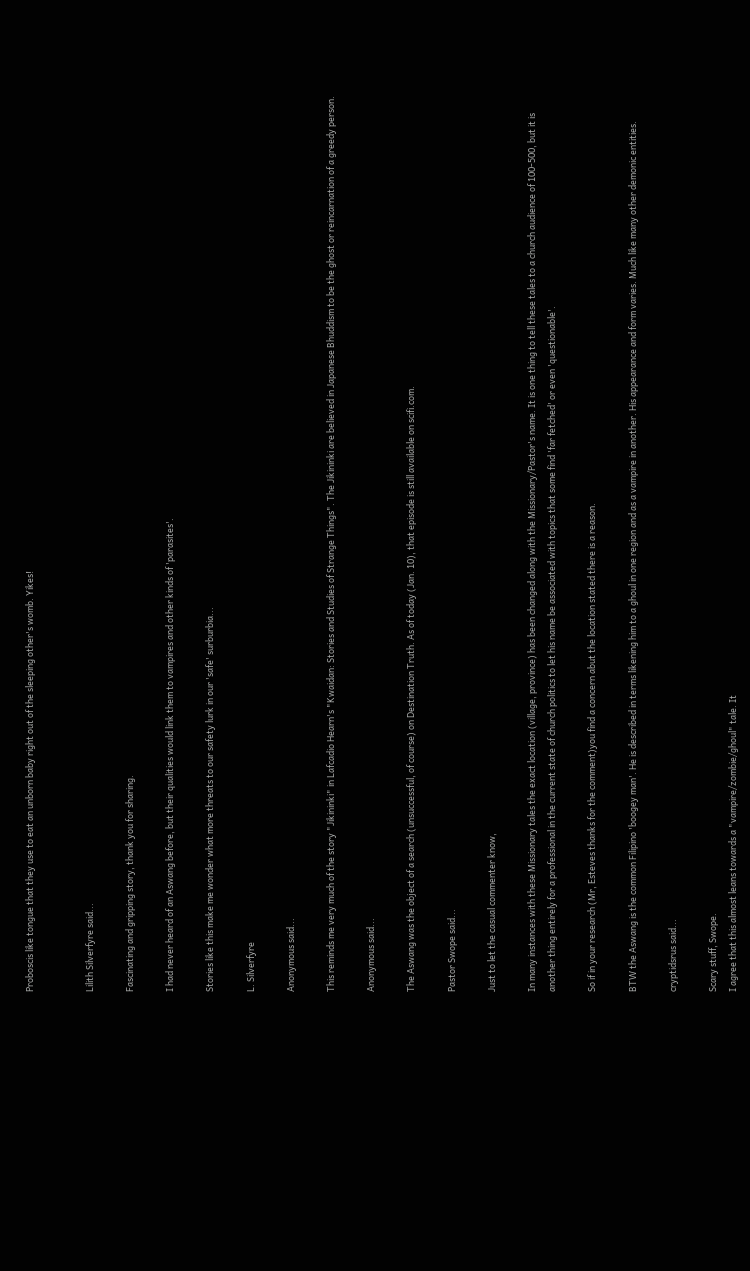Proboscis like tongue that they use to eat an unborn baby right out of the sleeping other's womb. Yikes!


Lilith Silverfyre said...

Fascinating and gripping story, thank you for sharing.

I had never heard of an Aswang before, but their qualities would link them to vampires and other kinds of 'parasites'.

Stories like this make me wonder what more threats to our safety lurk in our 'safe' surburbia...

L. Silverfyre

Anonymous said...

This reminds me very much of the story "Jikininki" in Lafcadio Hearn's "Kwaidan: Stories and Studies of Strange Things". The Jikininki are believed in Japanese Bhuddism to be the ghost or reincarnation of a greedy person.

Anonymous said...

The Aswang was the object of a search (unsuccessful, of course) on Destination Truth. As of today (Jan. 10), that episode is still available on scifi.com.

Pastor Swope said...

Just to let the casual commenter know,

In many instances with these Missionary tales the exact location (village, province) has been changed along with the Missionary/Pastor's name. It is one thing to tell these tales to a church audience of 100-500, but it is another thing entirely for a professional in the current state of church politics to let his name be associated with topics that some find 'far fetched' or even 'questionable'.

So if in your research (Mr, Esteves thanks for the comment)you find a concern abut the location stated there is a reason.

BTW the Aswang is the common Filipino 'boogey man'. He is described in terms likening him to a ghoul in one region and as a vampire in another. His appearance and form varies. Much like many other demonic entities.

cryptidsrus said...

Scary stuff, Swope.
I agree that this almost leans towards a "vampire/zombie/ghoul" tale. It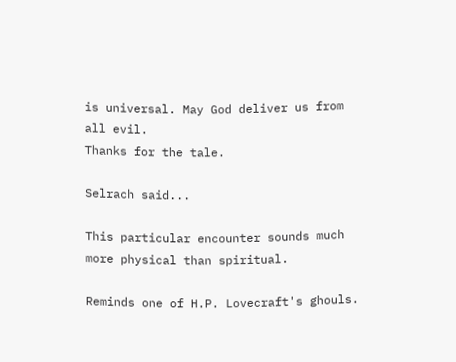is universal. May God deliver us from all evil.
Thanks for the tale.

Selrach said...

This particular encounter sounds much more physical than spiritual.

Reminds one of H.P. Lovecraft's ghouls.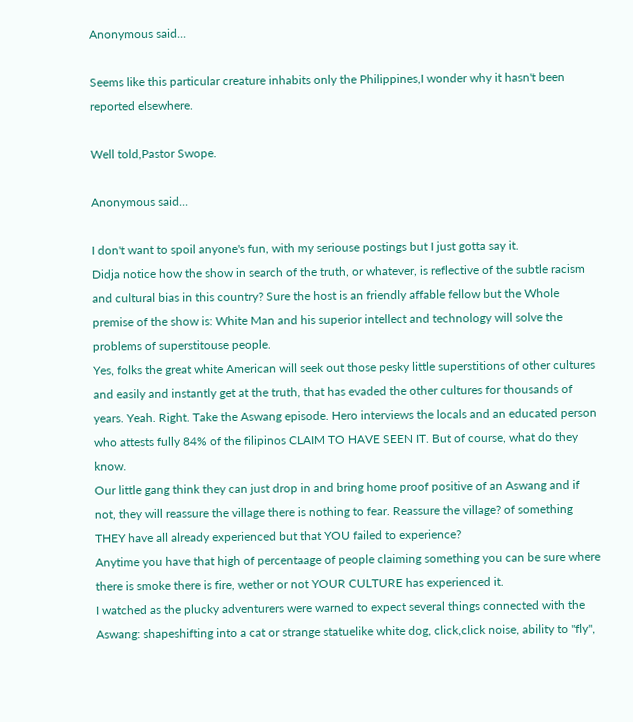Anonymous said...

Seems like this particular creature inhabits only the Philippines,I wonder why it hasn't been reported elsewhere.

Well told,Pastor Swope.

Anonymous said...

I don't want to spoil anyone's fun, with my seriouse postings but I just gotta say it.
Didja notice how the show in search of the truth, or whatever, is reflective of the subtle racism and cultural bias in this country? Sure the host is an friendly affable fellow but the Whole premise of the show is: White Man and his superior intellect and technology will solve the problems of superstitouse people.
Yes, folks the great white American will seek out those pesky little superstitions of other cultures and easily and instantly get at the truth, that has evaded the other cultures for thousands of years. Yeah. Right. Take the Aswang episode. Hero interviews the locals and an educated person who attests fully 84% of the filipinos CLAIM TO HAVE SEEN IT. But of course, what do they know.
Our little gang think they can just drop in and bring home proof positive of an Aswang and if not, they will reassure the village there is nothing to fear. Reassure the village? of something THEY have all already experienced but that YOU failed to experience?
Anytime you have that high of percentaage of people claiming something you can be sure where there is smoke there is fire, wether or not YOUR CULTURE has experienced it.
I watched as the plucky adventurers were warned to expect several things connected with the Aswang: shapeshifting into a cat or strange statuelike white dog, click,click noise, ability to "fly",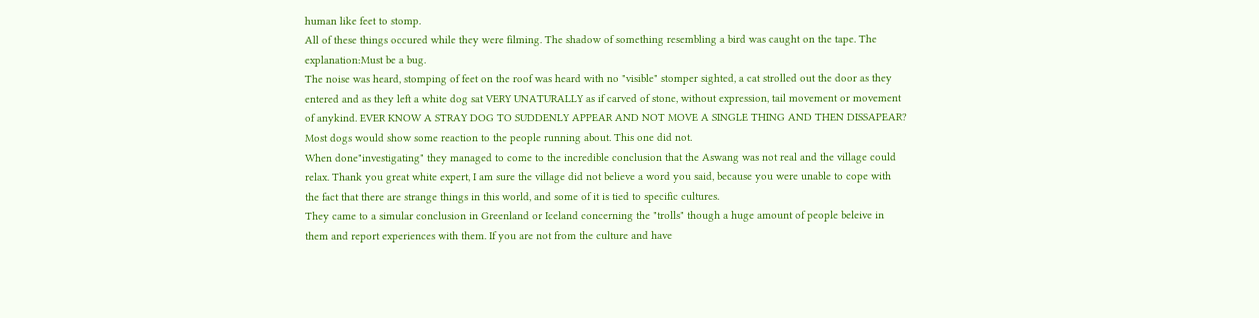human like feet to stomp.
All of these things occured while they were filming. The shadow of something resembling a bird was caught on the tape. The explanation:Must be a bug.
The noise was heard, stomping of feet on the roof was heard with no "visible" stomper sighted, a cat strolled out the door as they entered and as they left a white dog sat VERY UNATURALLY as if carved of stone, without expression, tail movement or movement of anykind. EVER KNOW A STRAY DOG TO SUDDENLY APPEAR AND NOT MOVE A SINGLE THING AND THEN DISSAPEAR? Most dogs would show some reaction to the people running about. This one did not.
When done"investigating" they managed to come to the incredible conclusion that the Aswang was not real and the village could relax. Thank you great white expert, I am sure the village did not believe a word you said, because you were unable to cope with the fact that there are strange things in this world, and some of it is tied to specific cultures.
They came to a simular conclusion in Greenland or Iceland concerning the "trolls" though a huge amount of people beleive in them and report experiences with them. If you are not from the culture and have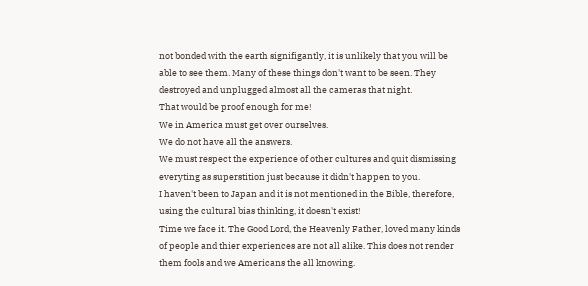not bonded with the earth signifigantly, it is unlikely that you will be able to see them. Many of these things don't want to be seen. They destroyed and unplugged almost all the cameras that night.
That would be proof enough for me!
We in America must get over ourselves.
We do not have all the answers.
We must respect the experience of other cultures and quit dismissing everyting as superstition just because it didn't happen to you.
I haven't been to Japan and it is not mentioned in the Bible, therefore, using the cultural bias thinking, it doesn't exist!
Time we face it. The Good Lord, the Heavenly Father, loved many kinds of people and thier experiences are not all alike. This does not render them fools and we Americans the all knowing.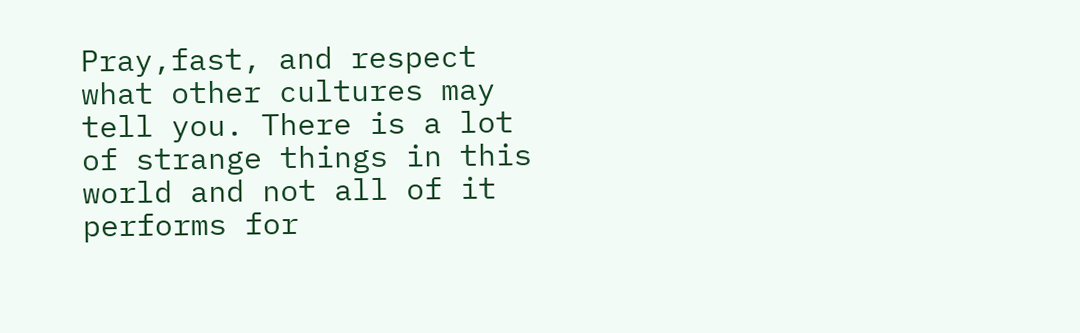Pray,fast, and respect what other cultures may tell you. There is a lot of strange things in this world and not all of it performs for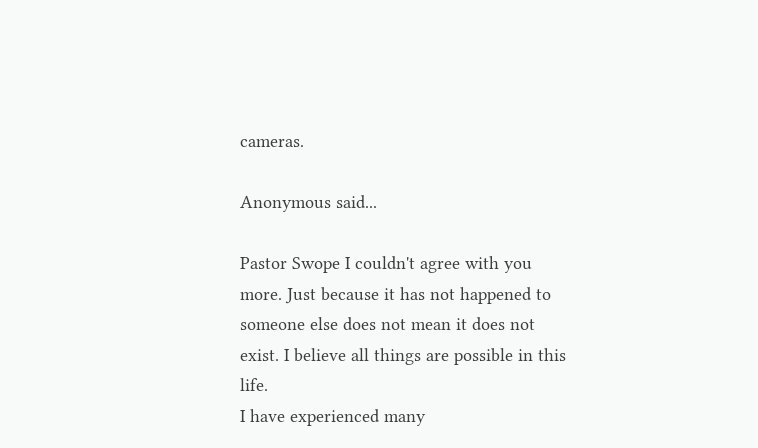cameras.

Anonymous said...

Pastor Swope I couldn't agree with you more. Just because it has not happened to someone else does not mean it does not exist. I believe all things are possible in this life.
I have experienced many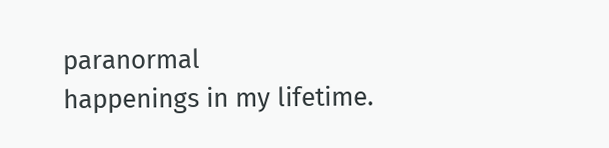paranormal
happenings in my lifetime.